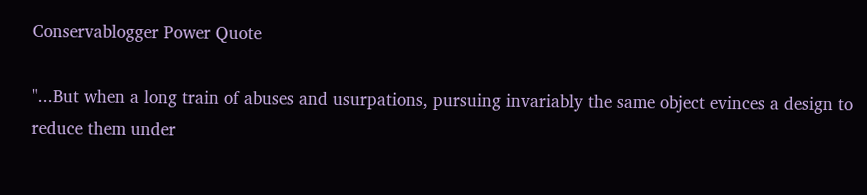Conservablogger Power Quote

"...But when a long train of abuses and usurpations, pursuing invariably the same object evinces a design to reduce them under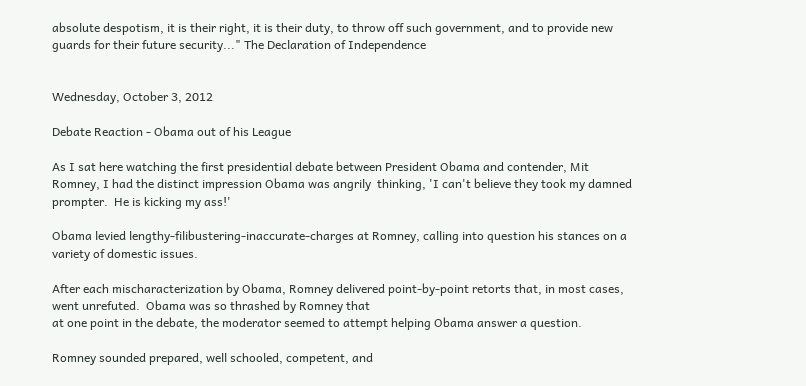absolute despotism, it is their right, it is their duty, to throw off such government, and to provide new guards for their future security..." The Declaration of Independence


Wednesday, October 3, 2012

Debate Reaction - Obama out of his League

As I sat here watching the first presidential debate between President Obama and contender, Mit Romney, I had the distinct impression Obama was angrily  thinking, 'I can't believe they took my damned prompter.  He is kicking my ass!'

Obama levied lengthy-filibustering-inaccurate-charges at Romney, calling into question his stances on a variety of domestic issues.

After each mischaracterization by Obama, Romney delivered point-by-point retorts that, in most cases, went unrefuted.  Obama was so thrashed by Romney that
at one point in the debate, the moderator seemed to attempt helping Obama answer a question.

Romney sounded prepared, well schooled, competent, and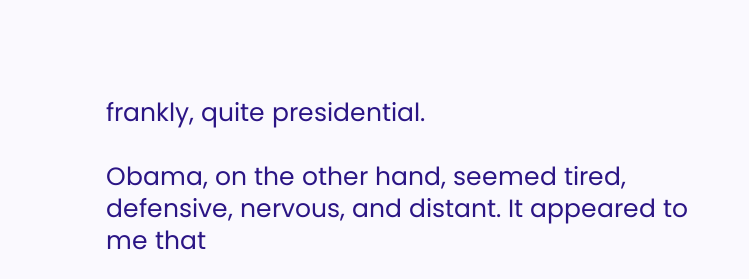frankly, quite presidential.

Obama, on the other hand, seemed tired, defensive, nervous, and distant. It appeared to me that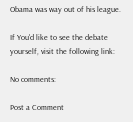Obama was way out of his league.

If You'd like to see the debate yourself, visit the following link:

No comments:

Post a Comment